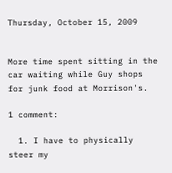Thursday, October 15, 2009


More time spent sitting in the car waiting while Guy shops for junk food at Morrison's.

1 comment:

  1. I have to physically steer my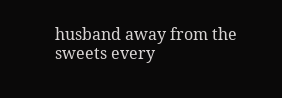husband away from the sweets every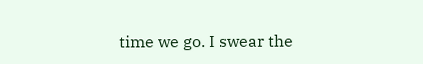time we go. I swear the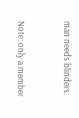man needs blinders.


Note: only a member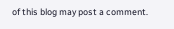of this blog may post a comment.